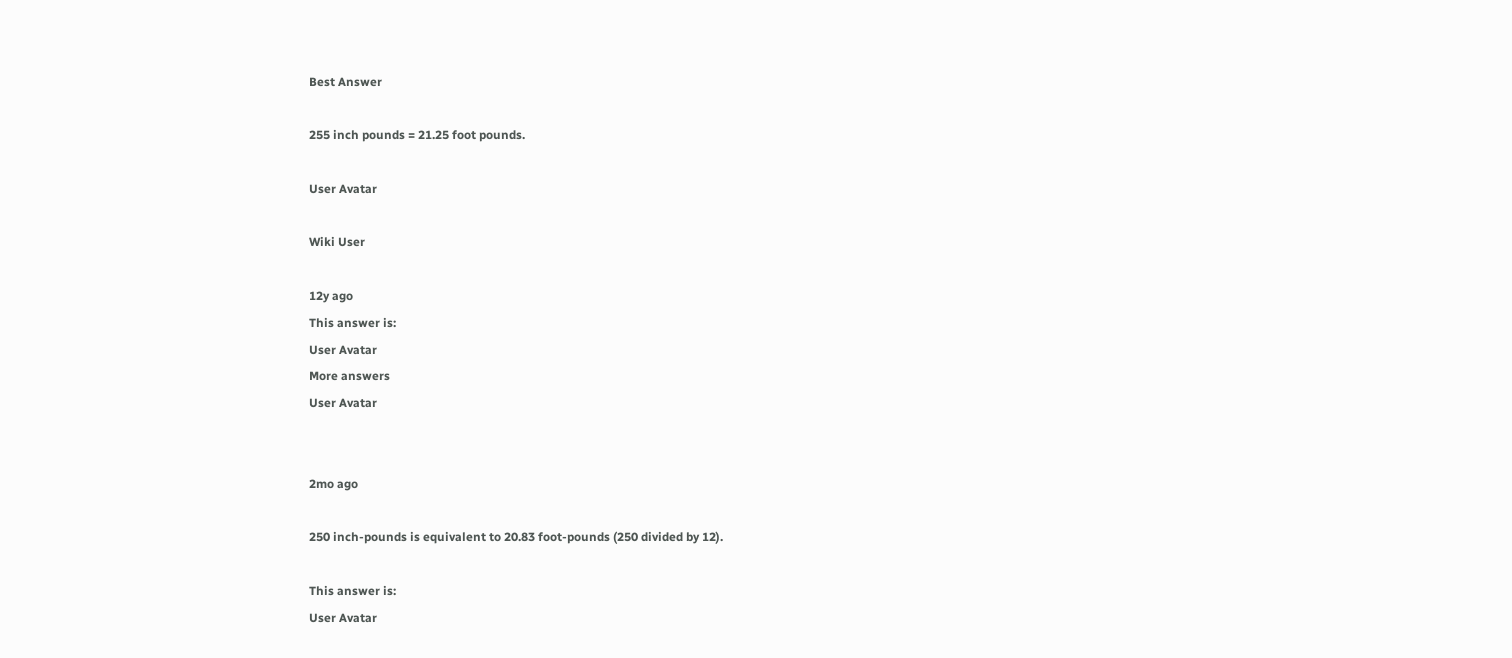Best Answer

255 inch pounds = 21.25 foot pounds.

User Avatar

Wiki User

12y ago
This answer is:
User Avatar
More answers
User Avatar


2mo ago

250 inch-pounds is equivalent to 20.83 foot-pounds (250 divided by 12).

This answer is:
User Avatar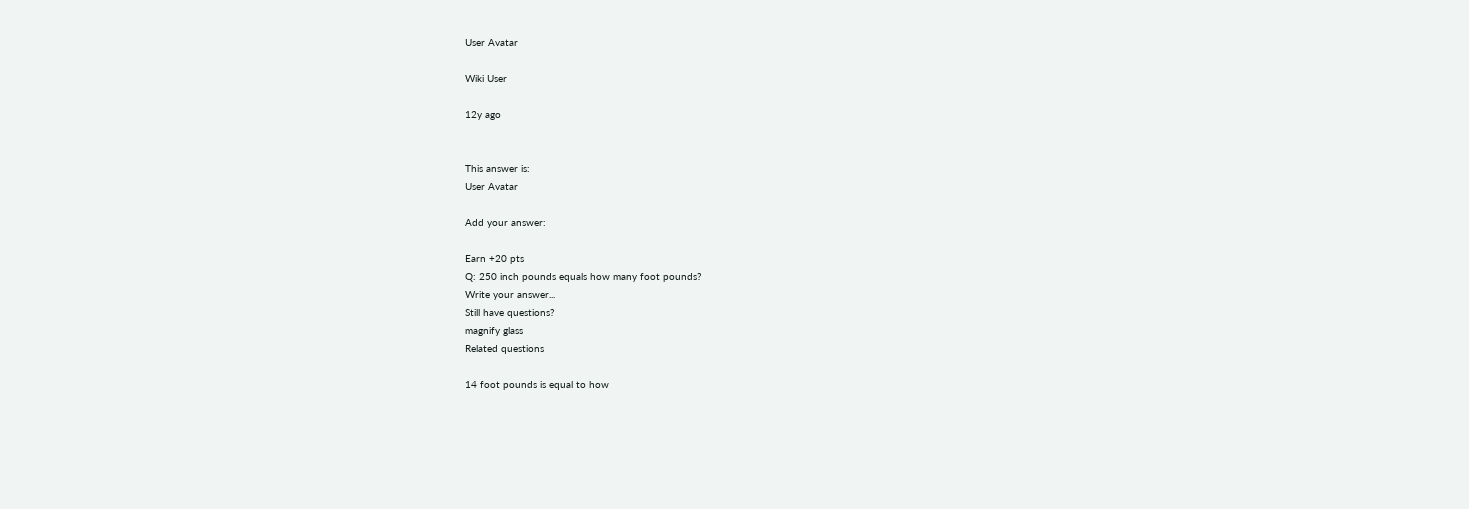User Avatar

Wiki User

12y ago


This answer is:
User Avatar

Add your answer:

Earn +20 pts
Q: 250 inch pounds equals how many foot pounds?
Write your answer...
Still have questions?
magnify glass
Related questions

14 foot pounds is equal to how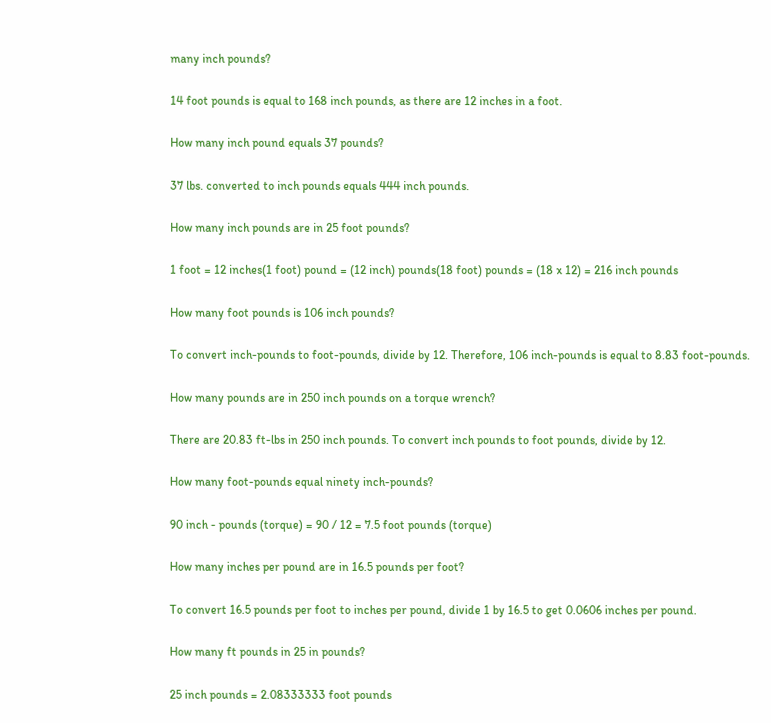many inch pounds?

14 foot pounds is equal to 168 inch pounds, as there are 12 inches in a foot.

How many inch pound equals 37 pounds?

37 lbs. converted to inch pounds equals 444 inch pounds.

How many inch pounds are in 25 foot pounds?

1 foot = 12 inches(1 foot) pound = (12 inch) pounds(18 foot) pounds = (18 x 12) = 216 inch pounds

How many foot pounds is 106 inch pounds?

To convert inch-pounds to foot-pounds, divide by 12. Therefore, 106 inch-pounds is equal to 8.83 foot-pounds.

How many pounds are in 250 inch pounds on a torque wrench?

There are 20.83 ft-lbs in 250 inch pounds. To convert inch pounds to foot pounds, divide by 12.

How many foot-pounds equal ninety inch-pounds?

90 inch - pounds (torque) = 90 / 12 = 7.5 foot pounds (torque)

How many inches per pound are in 16.5 pounds per foot?

To convert 16.5 pounds per foot to inches per pound, divide 1 by 16.5 to get 0.0606 inches per pound.

How many ft pounds in 25 in pounds?

25 inch pounds = 2.08333333 foot pounds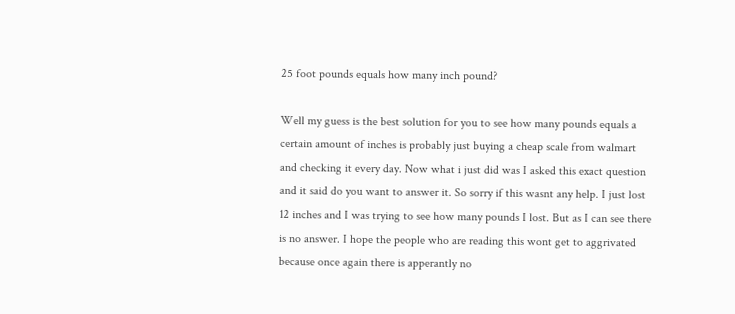25 foot pounds equals how many inch pound?

Well my guess is the best solution for you to see how many pounds equals a certain amount of inches is probably just buying a cheap scale from walmart and checking it every day. Now what i just did was I asked this exact question and it said do you want to answer it. So sorry if this wasnt any help. I just lost 12 inches and I was trying to see how many pounds I lost. But as I can see there is no answer. I hope the people who are reading this wont get to aggrivated because once again there is apperantly no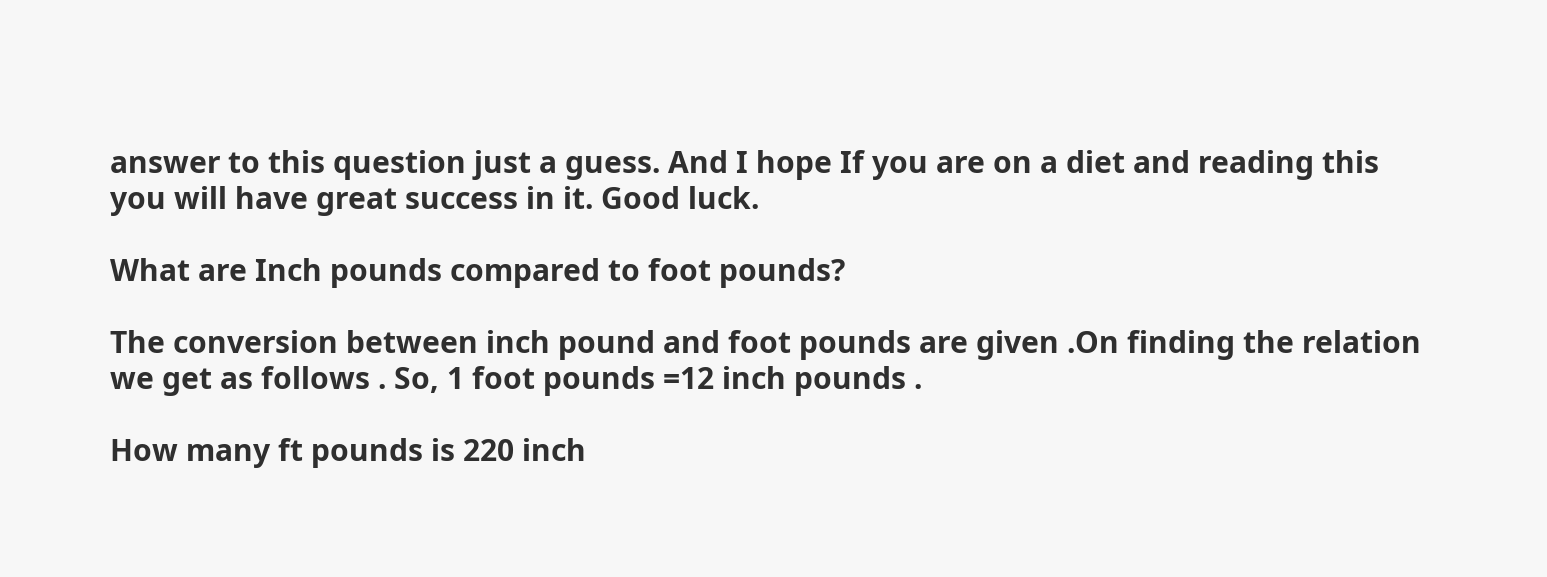answer to this question just a guess. And I hope If you are on a diet and reading this you will have great success in it. Good luck.

What are Inch pounds compared to foot pounds?

The conversion between inch pound and foot pounds are given .On finding the relation we get as follows . So, 1 foot pounds =12 inch pounds .

How many ft pounds is 220 inch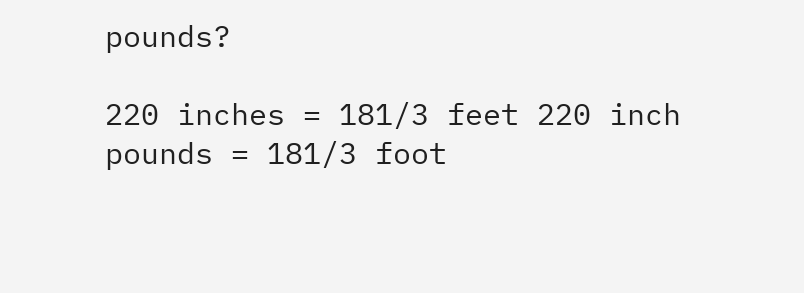pounds?

220 inches = 181/3 feet 220 inch pounds = 181/3 foot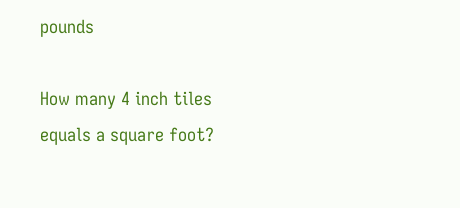pounds

How many 4 inch tiles equals a square foot?